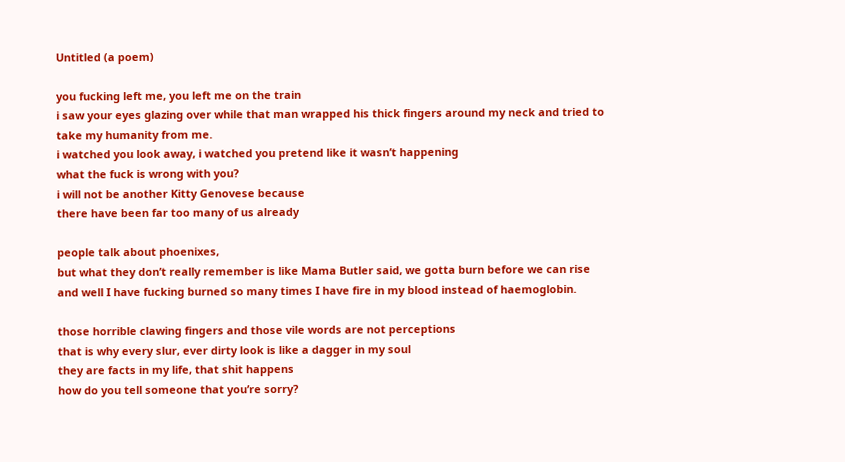Untitled (a poem)

you fucking left me, you left me on the train
i saw your eyes glazing over while that man wrapped his thick fingers around my neck and tried to take my humanity from me.
i watched you look away, i watched you pretend like it wasn’t happening
what the fuck is wrong with you?
i will not be another Kitty Genovese because
there have been far too many of us already

people talk about phoenixes,
but what they don’t really remember is like Mama Butler said, we gotta burn before we can rise and well I have fucking burned so many times I have fire in my blood instead of haemoglobin.

those horrible clawing fingers and those vile words are not perceptions
that is why every slur, ever dirty look is like a dagger in my soul
they are facts in my life, that shit happens
how do you tell someone that you’re sorry?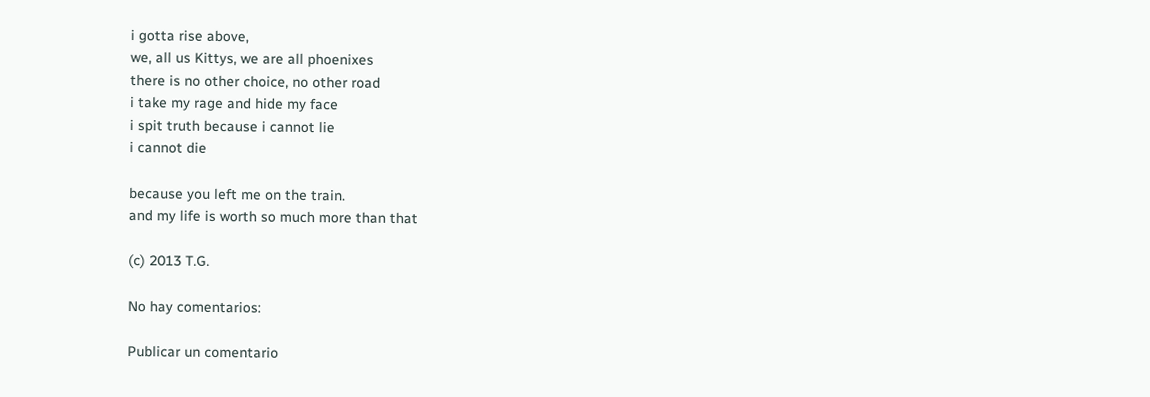i gotta rise above,
we, all us Kittys, we are all phoenixes
there is no other choice, no other road
i take my rage and hide my face
i spit truth because i cannot lie
i cannot die

because you left me on the train.
and my life is worth so much more than that

(c) 2013 T.G.

No hay comentarios:

Publicar un comentario